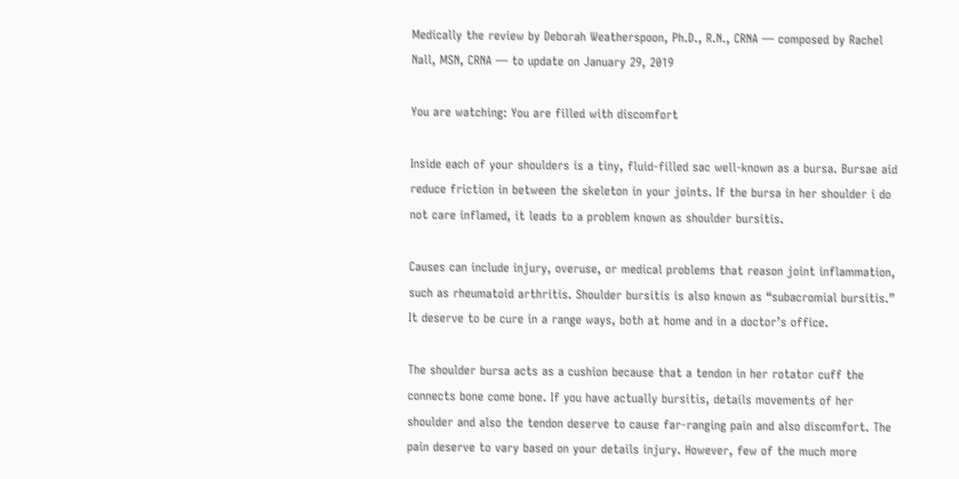Medically the review by Deborah Weatherspoon, Ph.D., R.N., CRNA — composed by Rachel Nall, MSN, CRNA — to update on January 29, 2019

You are watching: You are filled with discomfort

Inside each of your shoulders is a tiny, fluid-filled sac well-known as a bursa. Bursae aid reduce friction in between the skeleton in your joints. If the bursa in her shoulder i do not care inflamed, it leads to a problem known as shoulder bursitis.

Causes can include injury, overuse, or medical problems that reason joint inflammation, such as rheumatoid arthritis. Shoulder bursitis is also known as “subacromial bursitis.” It deserve to be cure in a range ways, both at home and in a doctor’s office.

The shoulder bursa acts as a cushion because that a tendon in her rotator cuff the connects bone come bone. If you have actually bursitis, details movements of her shoulder and also the tendon deserve to cause far-ranging pain and also discomfort. The pain deserve to vary based on your details injury. However, few of the much more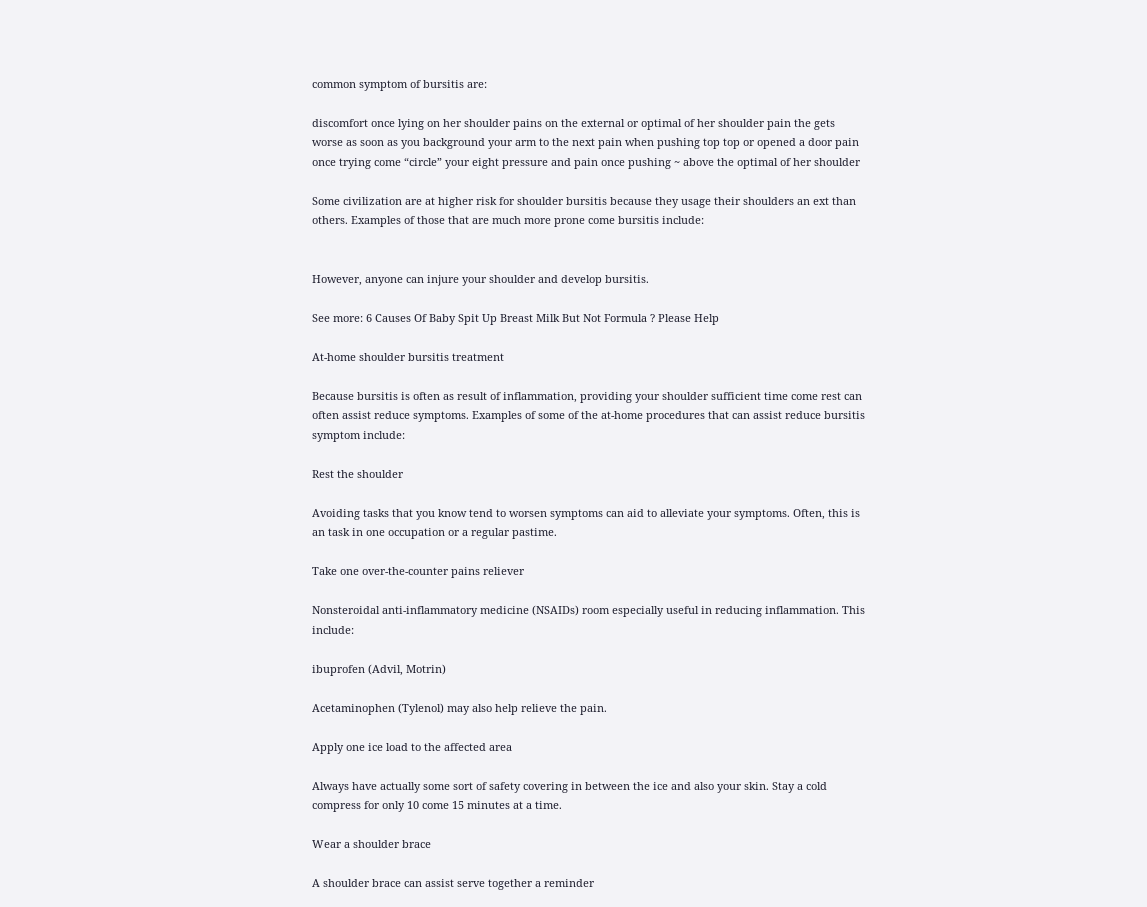common symptom of bursitis are:

discomfort once lying on her shoulder pains on the external or optimal of her shoulder pain the gets worse as soon as you background your arm to the next pain when pushing top top or opened a door pain once trying come “circle” your eight pressure and pain once pushing ~ above the optimal of her shoulder

Some civilization are at higher risk for shoulder bursitis because they usage their shoulders an ext than others. Examples of those that are much more prone come bursitis include:


However, anyone can injure your shoulder and develop bursitis.

See more: 6 Causes Of Baby Spit Up Breast Milk But Not Formula ? Please Help

At-home shoulder bursitis treatment

Because bursitis is often as result of inflammation, providing your shoulder sufficient time come rest can often assist reduce symptoms. Examples of some of the at-home procedures that can assist reduce bursitis symptom include:

Rest the shoulder

Avoiding tasks that you know tend to worsen symptoms can aid to alleviate your symptoms. Often, this is an task in one occupation or a regular pastime.

Take one over-the-counter pains reliever

Nonsteroidal anti-inflammatory medicine (NSAIDs) room especially useful in reducing inflammation. This include:

ibuprofen (Advil, Motrin)

Acetaminophen (Tylenol) may also help relieve the pain.

Apply one ice load to the affected area

Always have actually some sort of safety covering in between the ice and also your skin. Stay a cold compress for only 10 come 15 minutes at a time.

Wear a shoulder brace

A shoulder brace can assist serve together a reminder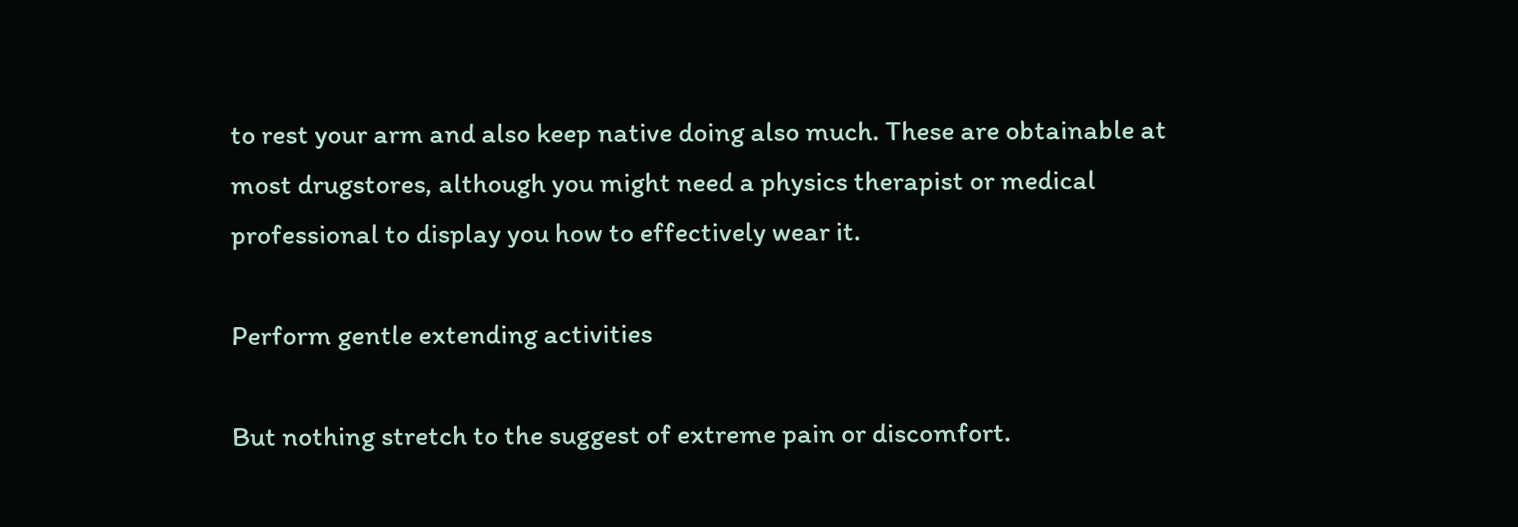to rest your arm and also keep native doing also much. These are obtainable at most drugstores, although you might need a physics therapist or medical professional to display you how to effectively wear it.

Perform gentle extending activities

But nothing stretch to the suggest of extreme pain or discomfort.